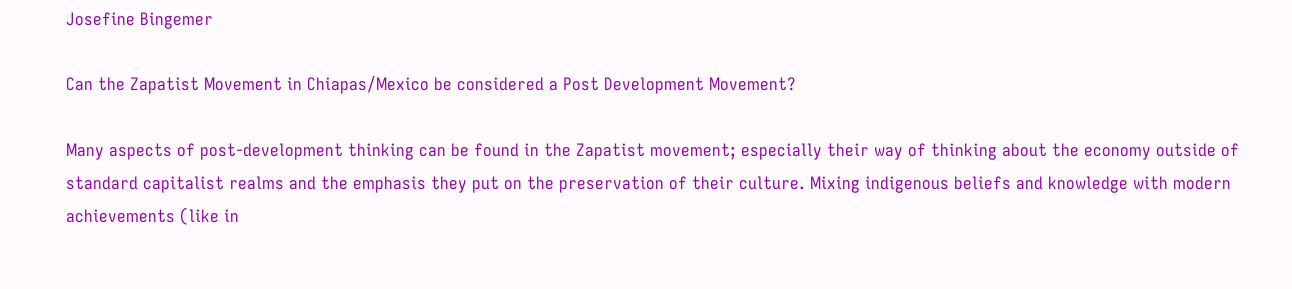Josefine Bingemer

Can the Zapatist Movement in Chiapas/Mexico be considered a Post Development Movement?

Many aspects of post-development thinking can be found in the Zapatist movement; especially their way of thinking about the economy outside of standard capitalist realms and the emphasis they put on the preservation of their culture. Mixing indigenous beliefs and knowledge with modern achievements (like in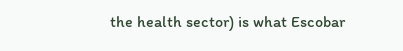the health sector) is what Escobar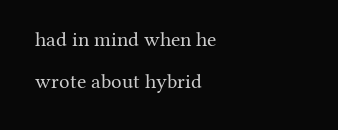had in mind when he wrote about hybrid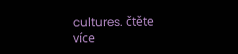cultures. čtěte více